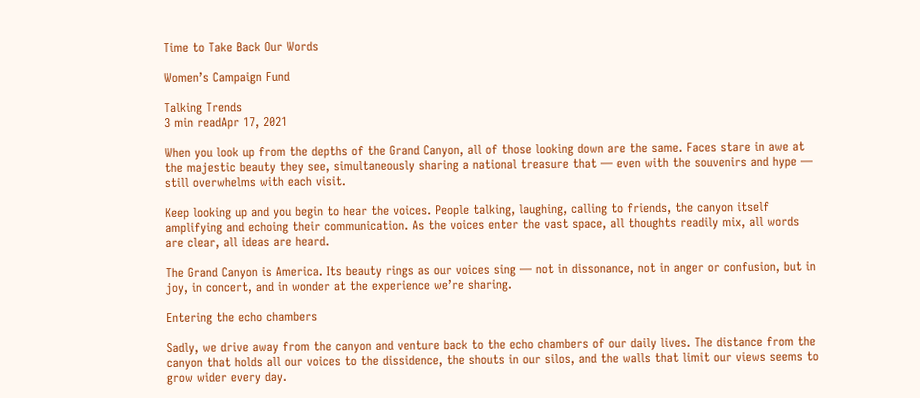Time to Take Back Our Words

Women’s Campaign Fund

Talking Trends
3 min readApr 17, 2021

When you look up from the depths of the Grand Canyon, all of those looking down are the same. Faces stare in awe at the majestic beauty they see, simultaneously sharing a national treasure that — even with the souvenirs and hype — still overwhelms with each visit.

Keep looking up and you begin to hear the voices. People talking, laughing, calling to friends, the canyon itself amplifying and echoing their communication. As the voices enter the vast space, all thoughts readily mix, all words are clear, all ideas are heard.

The Grand Canyon is America. Its beauty rings as our voices sing — not in dissonance, not in anger or confusion, but in joy, in concert, and in wonder at the experience we’re sharing.

Entering the echo chambers

Sadly, we drive away from the canyon and venture back to the echo chambers of our daily lives. The distance from the canyon that holds all our voices to the dissidence, the shouts in our silos, and the walls that limit our views seems to grow wider every day.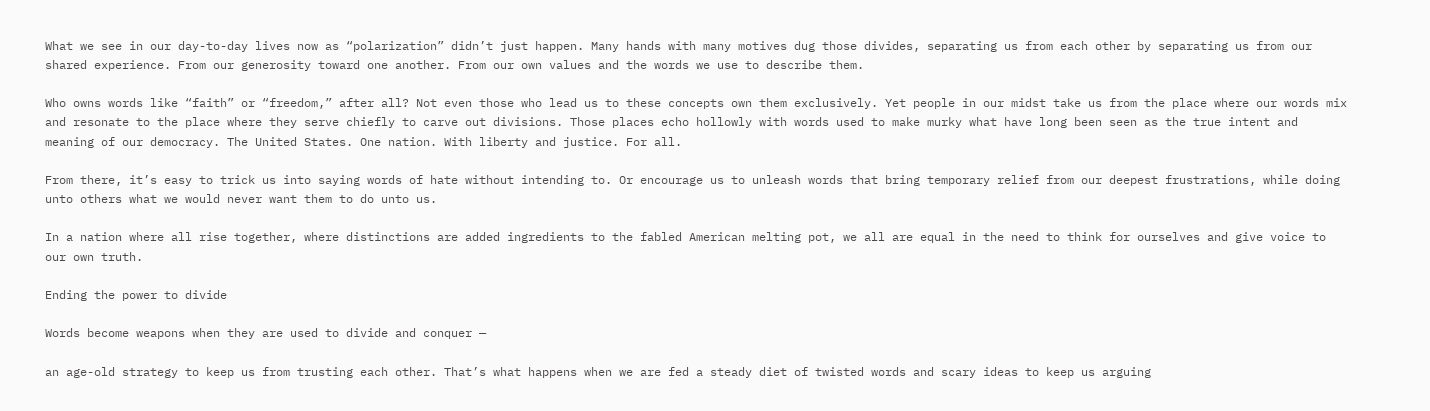What we see in our day-to-day lives now as “polarization” didn’t just happen. Many hands with many motives dug those divides, separating us from each other by separating us from our shared experience. From our generosity toward one another. From our own values and the words we use to describe them.

Who owns words like “faith” or “freedom,” after all? Not even those who lead us to these concepts own them exclusively. Yet people in our midst take us from the place where our words mix and resonate to the place where they serve chiefly to carve out divisions. Those places echo hollowly with words used to make murky what have long been seen as the true intent and meaning of our democracy. The United States. One nation. With liberty and justice. For all.

From there, it’s easy to trick us into saying words of hate without intending to. Or encourage us to unleash words that bring temporary relief from our deepest frustrations, while doing unto others what we would never want them to do unto us.

In a nation where all rise together, where distinctions are added ingredients to the fabled American melting pot, we all are equal in the need to think for ourselves and give voice to our own truth.

Ending the power to divide

Words become weapons when they are used to divide and conquer —

an age-old strategy to keep us from trusting each other. That’s what happens when we are fed a steady diet of twisted words and scary ideas to keep us arguing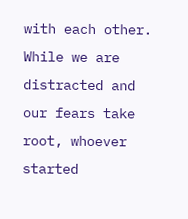with each other. While we are distracted and our fears take root, whoever started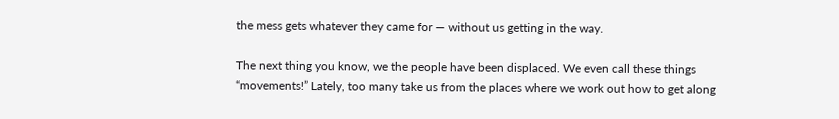the mess gets whatever they came for — without us getting in the way.

The next thing you know, we the people have been displaced. We even call these things “movements!” Lately, too many take us from the places where we work out how to get along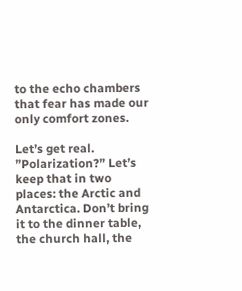to the echo chambers that fear has made our only comfort zones.

Let’s get real. ”Polarization?” Let’s keep that in two places: the Arctic and Antarctica. Don’t bring it to the dinner table, the church hall, the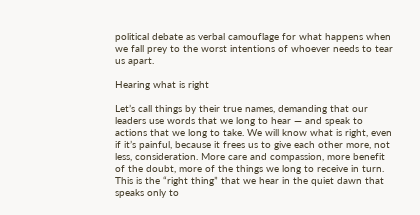political debate as verbal camouflage for what happens when we fall prey to the worst intentions of whoever needs to tear us apart.

Hearing what is right

Let’s call things by their true names, demanding that our leaders use words that we long to hear — and speak to actions that we long to take. We will know what is right, even if it’s painful, because it frees us to give each other more, not less, consideration. More care and compassion, more benefit of the doubt, more of the things we long to receive in turn. This is the “right thing” that we hear in the quiet dawn that speaks only to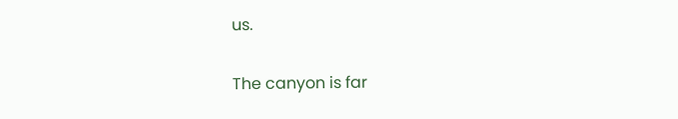us.

The canyon is far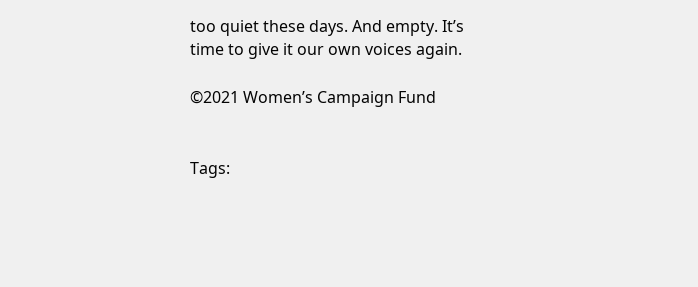too quiet these days. And empty. It’s time to give it our own voices again.

©2021 Women’s Campaign Fund


Tags: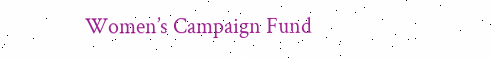Women’s Campaign Fund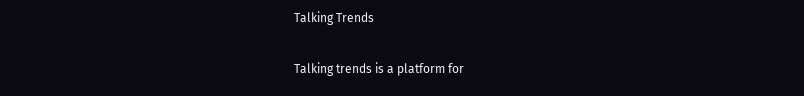Talking Trends

Talking trends is a platform for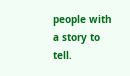people with a story to tell.